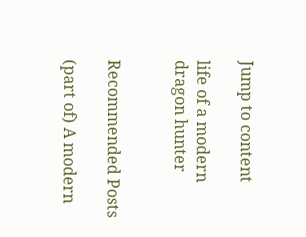Jump to content

life of a modern dragon hunter


Recommended Posts

(part of) A modern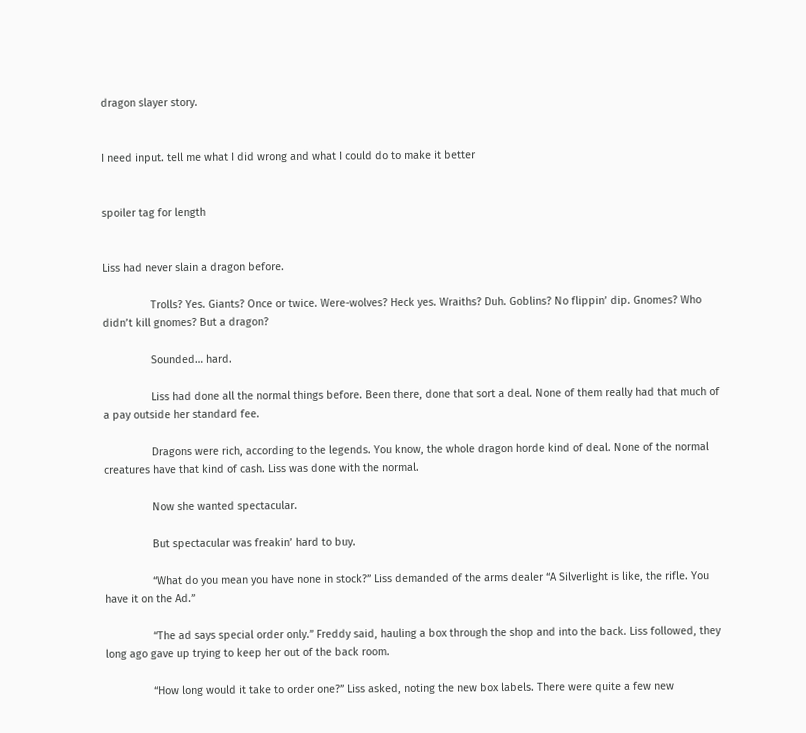dragon slayer story.


I need input. tell me what I did wrong and what I could do to make it better


spoiler tag for length


Liss had never slain a dragon before.

                Trolls? Yes. Giants? Once or twice. Were-wolves? Heck yes. Wraiths? Duh. Goblins? No flippin’ dip. Gnomes? Who didn’t kill gnomes? But a dragon?

                Sounded… hard.

                Liss had done all the normal things before. Been there, done that sort a deal. None of them really had that much of a pay outside her standard fee.

                Dragons were rich, according to the legends. You know, the whole dragon horde kind of deal. None of the normal creatures have that kind of cash. Liss was done with the normal.

                Now she wanted spectacular.

                But spectacular was freakin’ hard to buy.

                “What do you mean you have none in stock?” Liss demanded of the arms dealer “A Silverlight is like, the rifle. You have it on the Ad.”

                “The ad says special order only.” Freddy said, hauling a box through the shop and into the back. Liss followed, they long ago gave up trying to keep her out of the back room.

                “How long would it take to order one?” Liss asked, noting the new box labels. There were quite a few new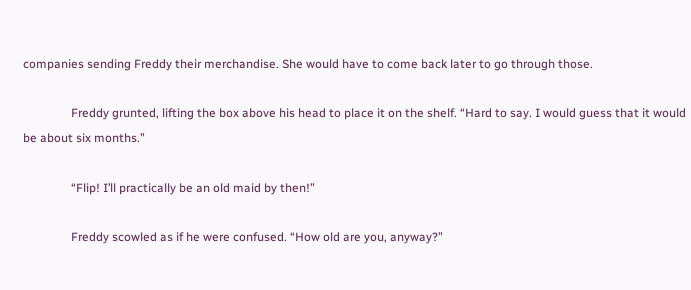companies sending Freddy their merchandise. She would have to come back later to go through those.

                Freddy grunted, lifting the box above his head to place it on the shelf. “Hard to say. I would guess that it would be about six months.”

                “Flip! I’ll practically be an old maid by then!”

                Freddy scowled as if he were confused. “How old are you, anyway?”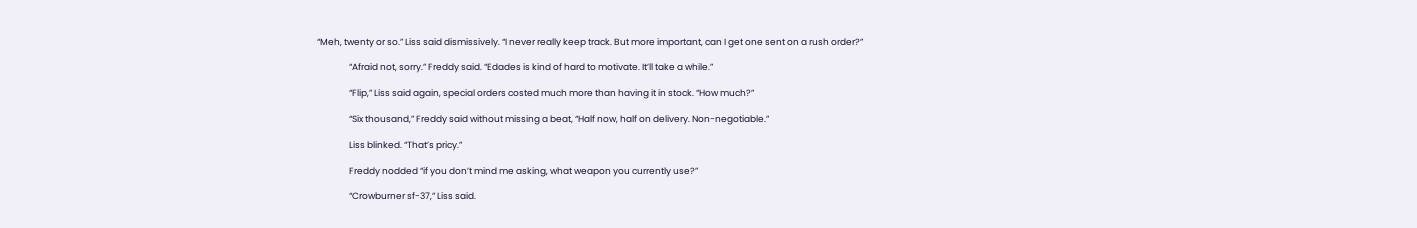“Meh, twenty or so.” Liss said dismissively. “I never really keep track. But more important, can I get one sent on a rush order?”

                “Afraid not, sorry.” Freddy said. “Edades is kind of hard to motivate. It’ll take a while.”

                “Flip,” Liss said again, special orders costed much more than having it in stock. “How much?”

                “Six thousand,” Freddy said without missing a beat, “Half now, half on delivery. Non-negotiable.”

                Liss blinked. “That’s pricy.”

                Freddy nodded “if you don’t mind me asking, what weapon you currently use?”

                “Crowburner sf-37,” Liss said.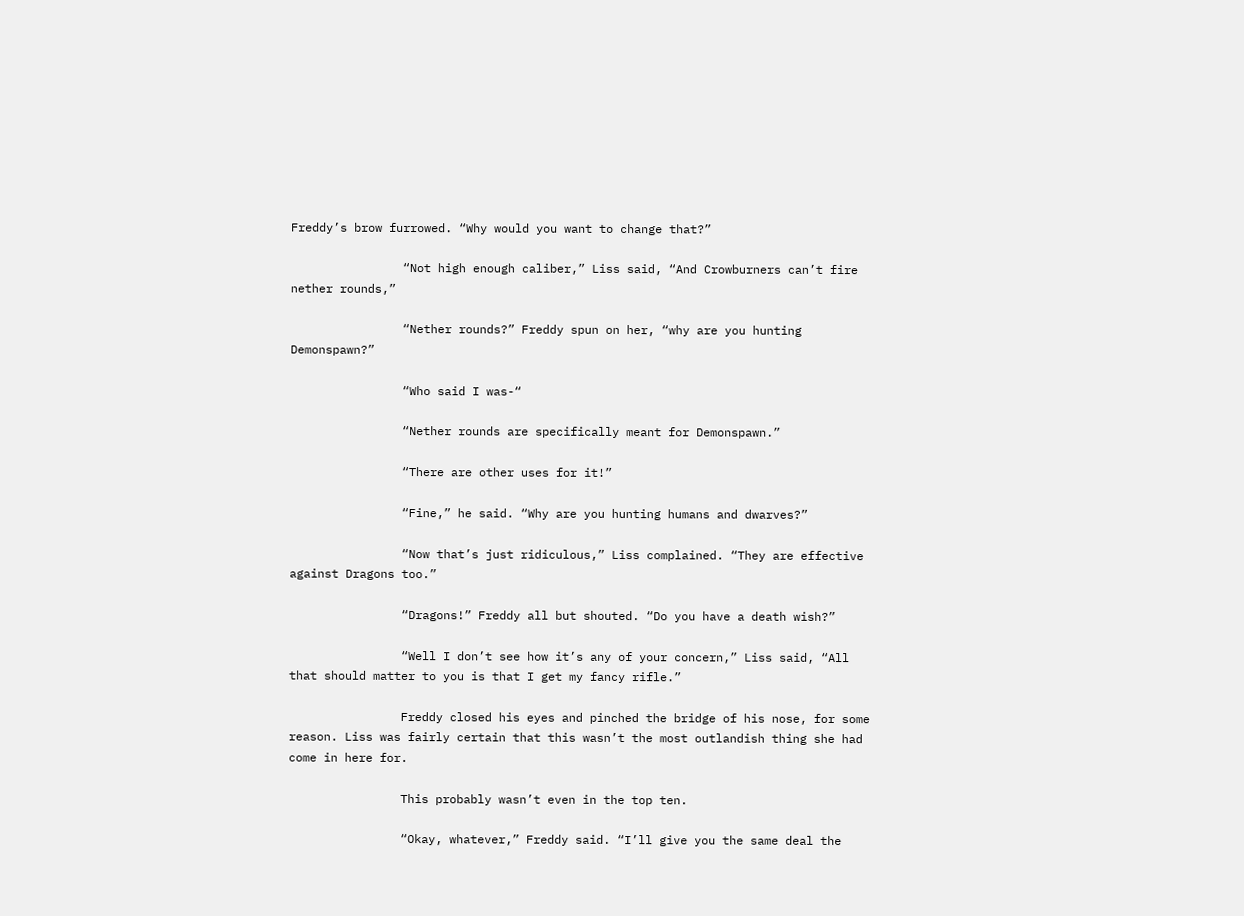Freddy’s brow furrowed. “Why would you want to change that?”

                “Not high enough caliber,” Liss said, “And Crowburners can’t fire nether rounds,”

                “Nether rounds?” Freddy spun on her, “why are you hunting Demonspawn?”

                “Who said I was-“

                “Nether rounds are specifically meant for Demonspawn.”

                “There are other uses for it!”

                “Fine,” he said. “Why are you hunting humans and dwarves?”

                “Now that’s just ridiculous,” Liss complained. “They are effective against Dragons too.”

                “Dragons!” Freddy all but shouted. “Do you have a death wish?”

                “Well I don’t see how it’s any of your concern,” Liss said, “All that should matter to you is that I get my fancy rifle.”

                Freddy closed his eyes and pinched the bridge of his nose, for some reason. Liss was fairly certain that this wasn’t the most outlandish thing she had come in here for.

                This probably wasn’t even in the top ten.

                “Okay, whatever,” Freddy said. “I’ll give you the same deal the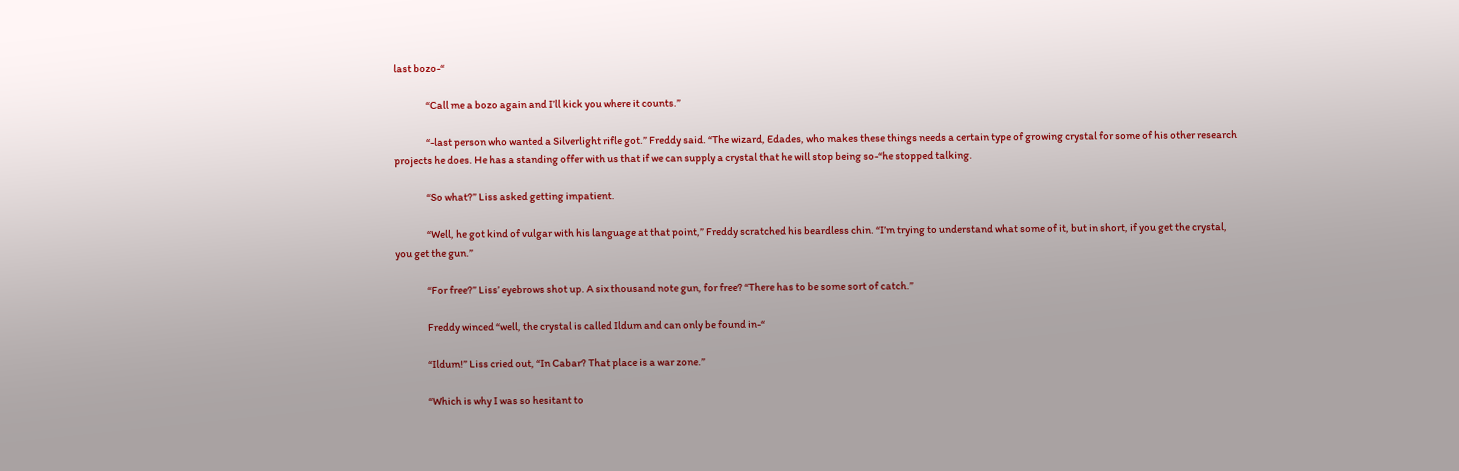last bozo-“

                “Call me a bozo again and I’ll kick you where it counts.”

                “-last person who wanted a Silverlight rifle got.” Freddy said. “The wizard, Edades, who makes these things needs a certain type of growing crystal for some of his other research projects he does. He has a standing offer with us that if we can supply a crystal that he will stop being so-“he stopped talking.

                “So what?” Liss asked getting impatient.

                “Well, he got kind of vulgar with his language at that point,” Freddy scratched his beardless chin. “I’m trying to understand what some of it, but in short, if you get the crystal, you get the gun.”

                “For free?” Liss’ eyebrows shot up. A six thousand note gun, for free? “There has to be some sort of catch.”

                Freddy winced “well, the crystal is called Ildum and can only be found in-“

                “Ildum!” Liss cried out, “In Cabar? That place is a war zone.”

                “Which is why I was so hesitant to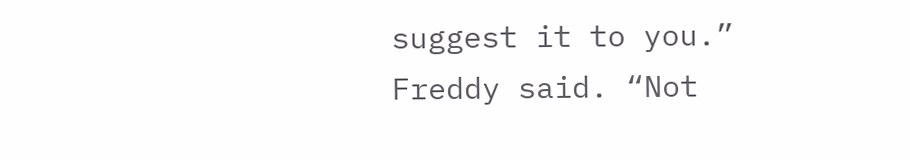suggest it to you.” Freddy said. “Not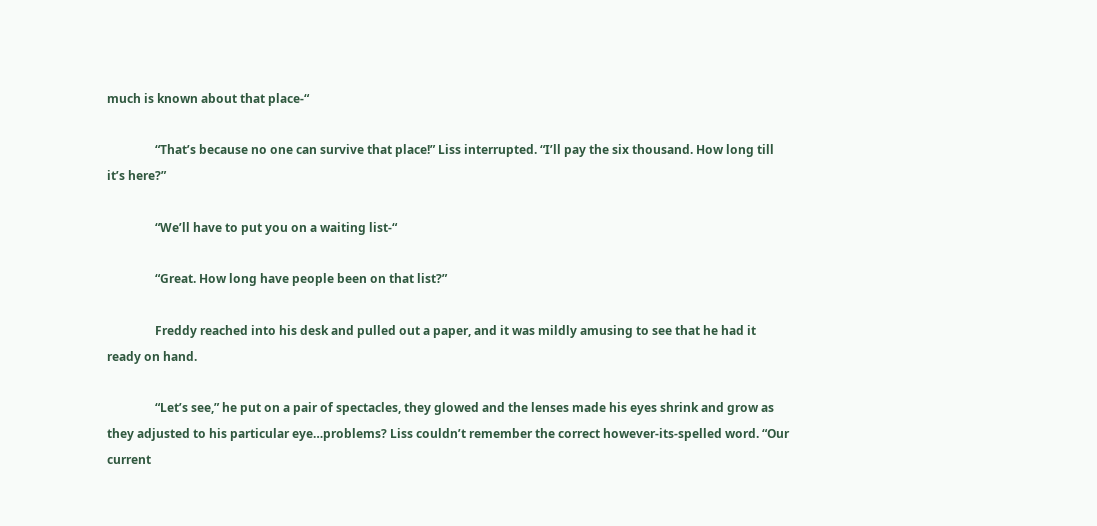much is known about that place-“

                “That’s because no one can survive that place!” Liss interrupted. “I’ll pay the six thousand. How long till it’s here?”

                “We’ll have to put you on a waiting list-“

                “Great. How long have people been on that list?”

                Freddy reached into his desk and pulled out a paper, and it was mildly amusing to see that he had it ready on hand.

                “Let’s see,” he put on a pair of spectacles, they glowed and the lenses made his eyes shrink and grow as they adjusted to his particular eye…problems? Liss couldn’t remember the correct however-its-spelled word. “Our current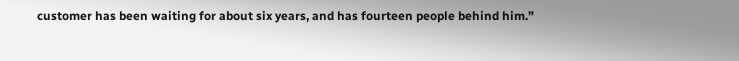customer has been waiting for about six years, and has fourteen people behind him.”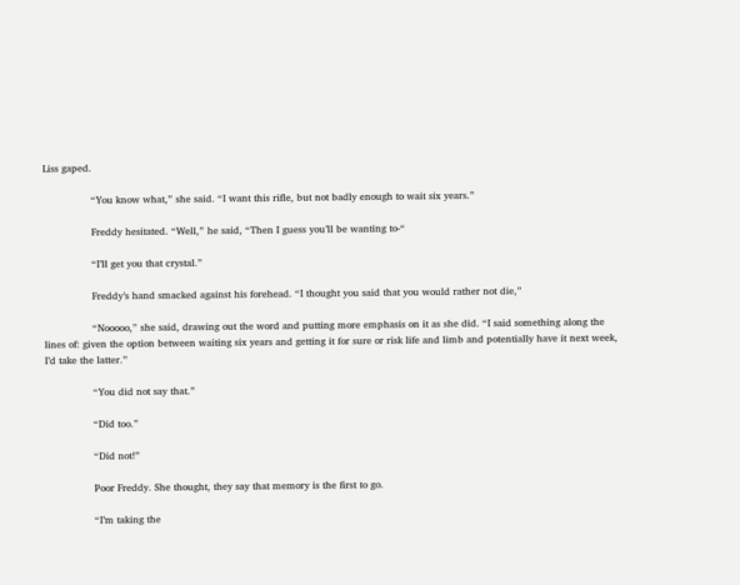Liss gaped.

                “You know what,” she said. “I want this rifle, but not badly enough to wait six years.”

                Freddy hesitated. “Well,” he said, “Then I guess you’ll be wanting to-“

                “I’ll get you that crystal.”

                Freddy’s hand smacked against his forehead. “I thought you said that you would rather not die,”

                “Nooooo,” she said, drawing out the word and putting more emphasis on it as she did. “I said something along the lines of: given the option between waiting six years and getting it for sure or risk life and limb and potentially have it next week, I’d take the latter.”

                “You did not say that.”

                “Did too.”

                “Did not!”

                Poor Freddy. She thought, they say that memory is the first to go.

                “I’m taking the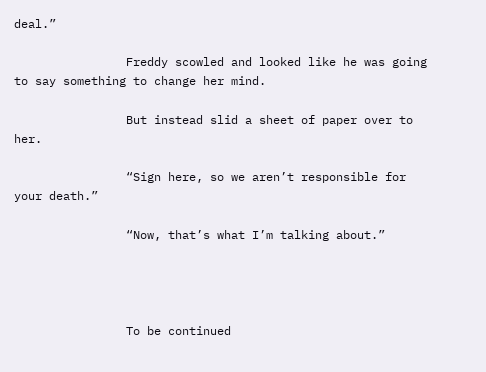deal.”

                Freddy scowled and looked like he was going to say something to change her mind.

                But instead slid a sheet of paper over to her.

                “Sign here, so we aren’t responsible for your death.”

                “Now, that’s what I’m talking about.”




                To be continued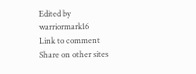Edited by warriormark16
Link to comment
Share on other sites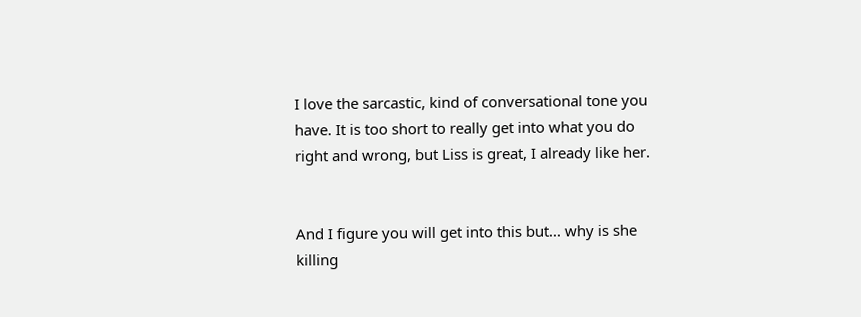I love the sarcastic, kind of conversational tone you have. It is too short to really get into what you do right and wrong, but Liss is great, I already like her.


And I figure you will get into this but... why is she killing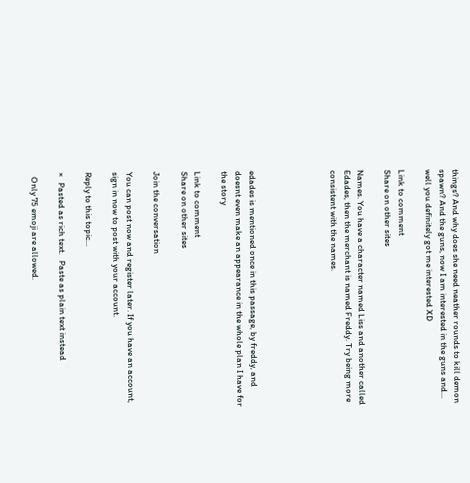things? And why does she need neather rounds to kill demon spawn? And the guns, now I am interested in the guns and... well you definitely got me interested XD

Link to comment
Share on other sites

Names. You have a character named Liss and another called Edades, then the merchant is named Freddy. Try being more consistent with the names.





edades is mentioned once in this passage, by freddy, and doesnt even make an appearance in the whole plan I have for the story

Link to comment
Share on other sites

Join the conversation

You can post now and register later. If you have an account, sign in now to post with your account.

Reply to this topic...

×   Pasted as rich text.   Paste as plain text instead

  Only 75 emoji are allowed.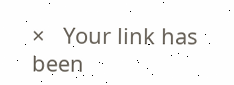×   Your link has been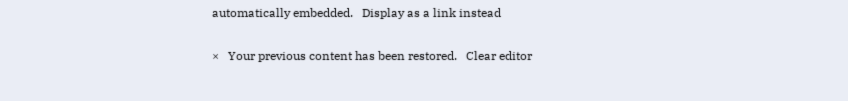automatically embedded.   Display as a link instead

×   Your previous content has been restored.   Clear editor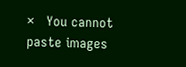×   You cannot paste images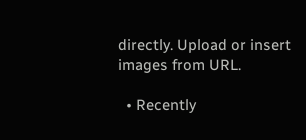directly. Upload or insert images from URL.

  • Recently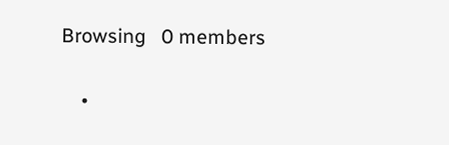Browsing   0 members

    •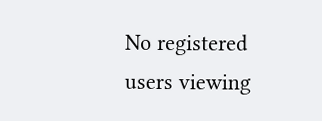No registered users viewing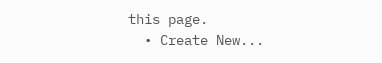this page.
  • Create New...